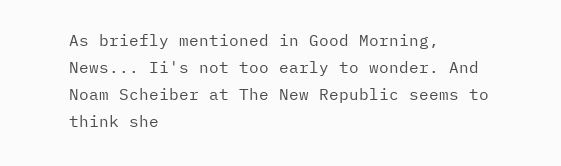As briefly mentioned in Good Morning, News... Ii's not too early to wonder. And Noam Scheiber at The New Republic seems to think she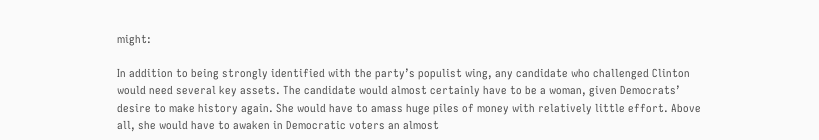might:

In addition to being strongly identified with the party’s populist wing, any candidate who challenged Clinton would need several key assets. The candidate would almost certainly have to be a woman, given Democrats’ desire to make history again. She would have to amass huge piles of money with relatively little effort. Above all, she would have to awaken in Democratic voters an almost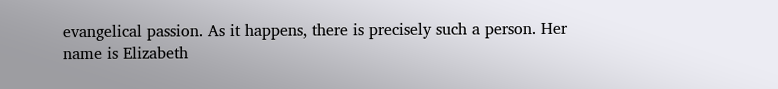evangelical passion. As it happens, there is precisely such a person. Her name is Elizabeth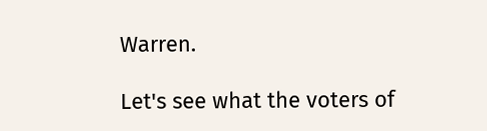Warren.

Let's see what the voters of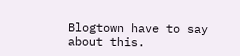Blogtown have to say about this.